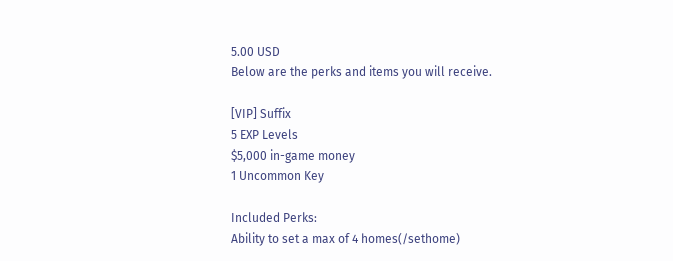5.00 USD
Below are the perks and items you will receive.

[VIP] Suffix
5 EXP Levels
$5,000 in-game money
1 Uncommon Key

Included Perks:
Ability to set a max of 4 homes(/sethome)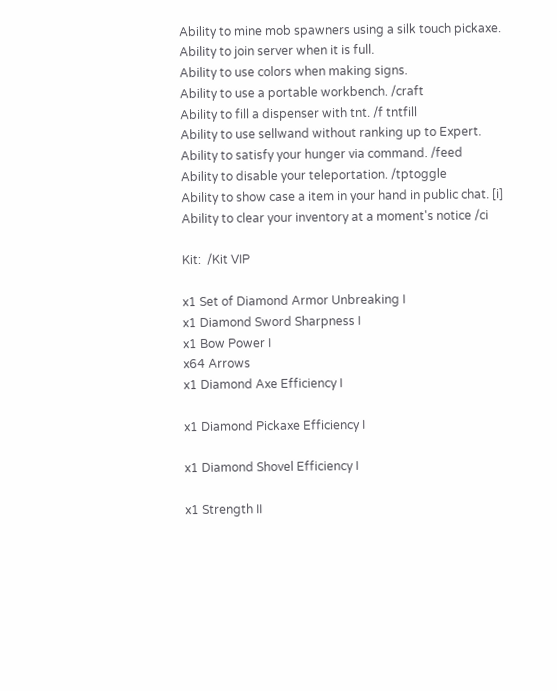Ability to mine mob spawners using a silk touch pickaxe.
Ability to join server when it is full.
Ability to use colors when making signs.
Ability to use a portable workbench. /craft
Ability to fill a dispenser with tnt. /f tntfill
Ability to use sellwand without ranking up to Expert.
Ability to satisfy your hunger via command. /feed
Ability to disable your teleportation. /tptoggle
Ability to show case a item in your hand in public chat. [i]
Ability to clear your inventory at a moment's notice /ci

Kit:  /Kit VIP

x1 Set of Diamond Armor Unbreaking I
x1 Diamond Sword Sharpness I
x1 Bow Power I
x64 Arrows
x1 Diamond Axe Efficiency I

x1 Diamond Pickaxe Efficiency I

x1 Diamond Shovel Efficiency I

x1 Strength II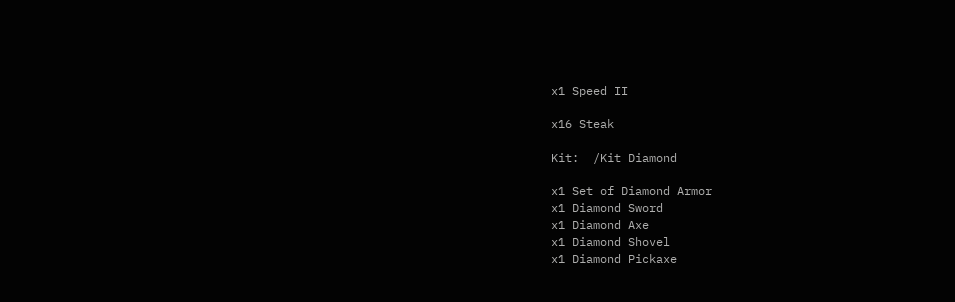x1 Speed II

x16 Steak

Kit:  /Kit Diamond

x1 Set of Diamond Armor
x1 Diamond Sword
x1 Diamond Axe
x1 Diamond Shovel
x1 Diamond Pickaxe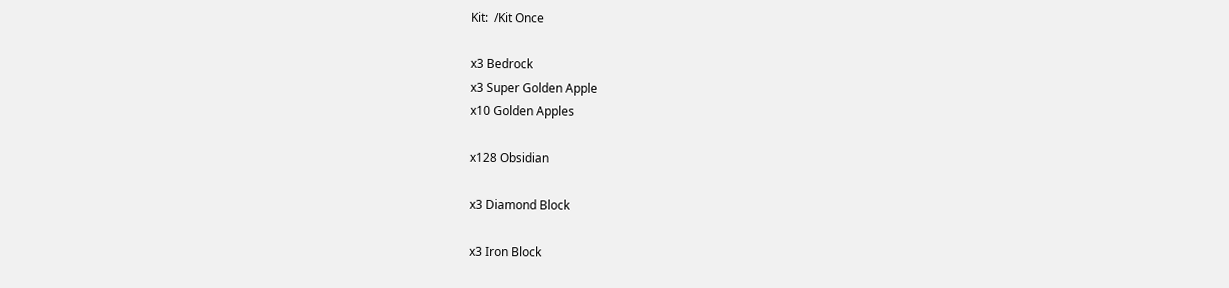Kit:  /Kit Once

x3 Bedrock
x3 Super Golden Apple
x10 Golden Apples

x128 Obsidian

x3 Diamond Block

x3 Iron Block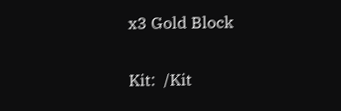x3 Gold Block


Kit:  /Kit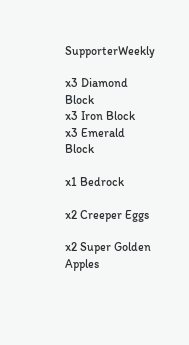SupporterWeekly

x3 Diamond Block
x3 Iron Block
x3 Emerald Block

x1 Bedrock

x2 Creeper Eggs

x2 Super Golden Apples